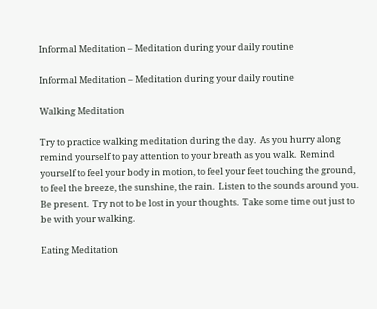Informal Meditation – Meditation during your daily routine

Informal Meditation – Meditation during your daily routine

Walking Meditation

Try to practice walking meditation during the day.  As you hurry along remind yourself to pay attention to your breath as you walk.  Remind yourself to feel your body in motion, to feel your feet touching the ground, to feel the breeze, the sunshine, the rain.  Listen to the sounds around you.  Be present.  Try not to be lost in your thoughts.  Take some time out just to be with your walking.

Eating Meditation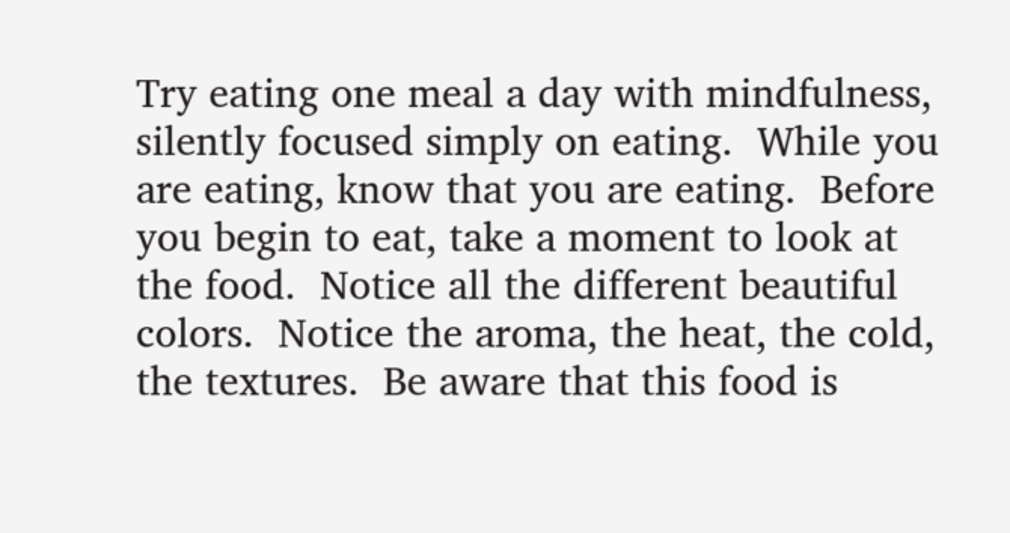Try eating one meal a day with mindfulness, silently focused simply on eating.  While you are eating, know that you are eating.  Before you begin to eat, take a moment to look at the food.  Notice all the different beautiful colors.  Notice the aroma, the heat, the cold, the textures.  Be aware that this food is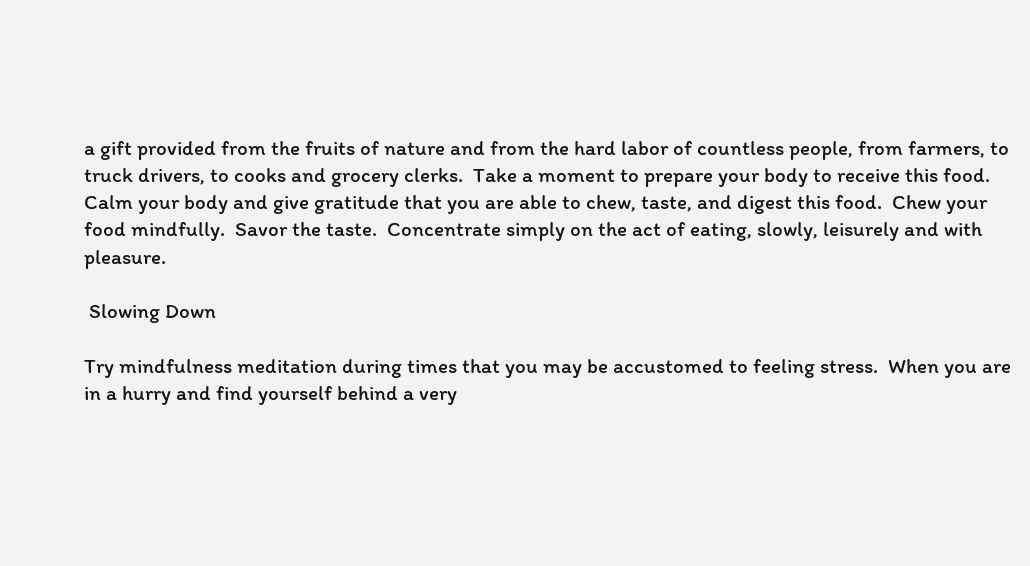a gift provided from the fruits of nature and from the hard labor of countless people, from farmers, to truck drivers, to cooks and grocery clerks.  Take a moment to prepare your body to receive this food.  Calm your body and give gratitude that you are able to chew, taste, and digest this food.  Chew your food mindfully.  Savor the taste.  Concentrate simply on the act of eating, slowly, leisurely and with pleasure.

 Slowing Down

Try mindfulness meditation during times that you may be accustomed to feeling stress.  When you are in a hurry and find yourself behind a very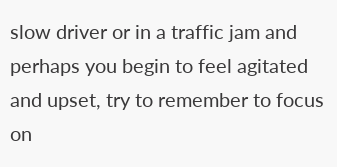slow driver or in a traffic jam and perhaps you begin to feel agitated and upset, try to remember to focus on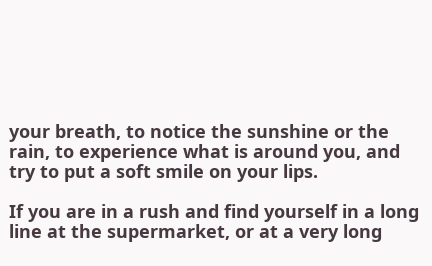your breath, to notice the sunshine or the rain, to experience what is around you, and try to put a soft smile on your lips.

If you are in a rush and find yourself in a long line at the supermarket, or at a very long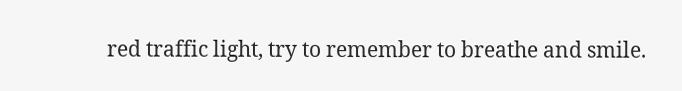red traffic light, try to remember to breathe and smile.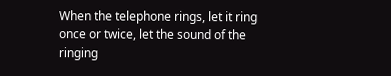When the telephone rings, let it ring once or twice, let the sound of the ringing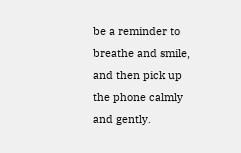be a reminder to breathe and smile, and then pick up the phone calmly and gently.